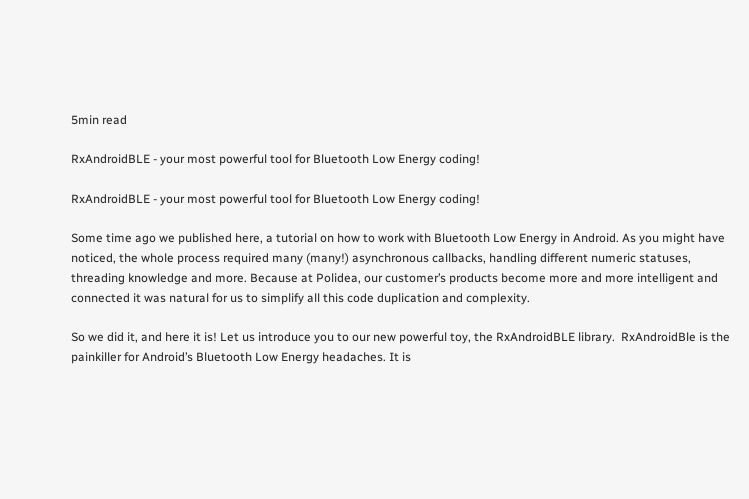5min read

RxAndroidBLE - your most powerful tool for Bluetooth Low Energy coding!

RxAndroidBLE - your most powerful tool for Bluetooth Low Energy coding!

Some time ago we published here, a tutorial on how to work with Bluetooth Low Energy in Android. As you might have noticed, the whole process required many (many!) asynchronous callbacks, handling different numeric statuses, threading knowledge and more. Because at Polidea, our customer’s products become more and more intelligent and connected it was natural for us to simplify all this code duplication and complexity.

So we did it, and here it is! Let us introduce you to our new powerful toy, the RxAndroidBLE library.  RxAndroidBle is the painkiller for Android’s Bluetooth Low Energy headaches. It is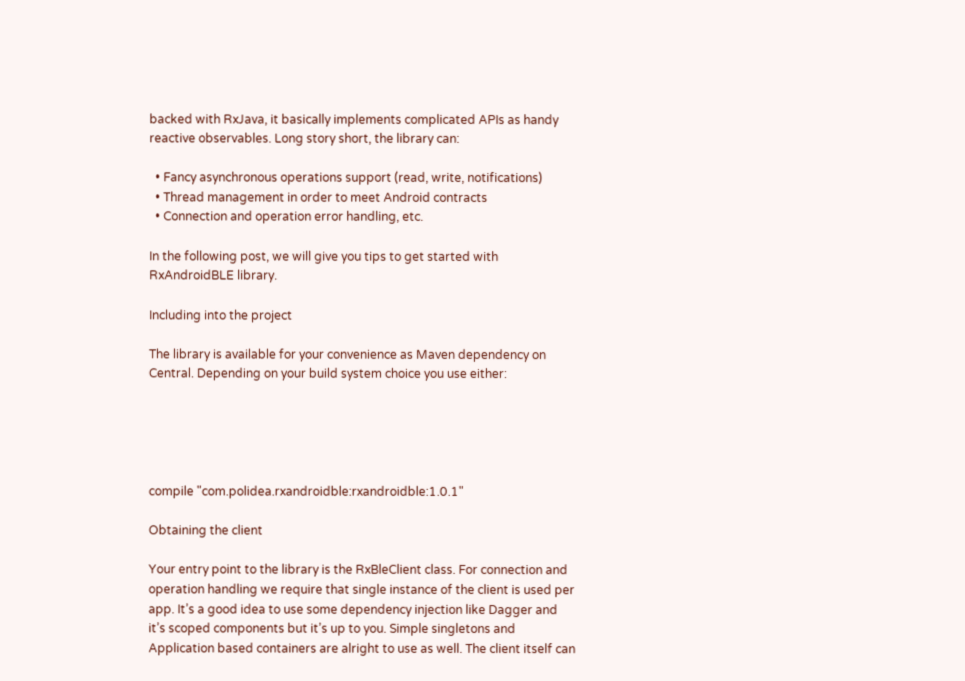backed with RxJava, it basically implements complicated APIs as handy reactive observables. Long story short, the library can:

  • Fancy asynchronous operations support (read, write, notifications)
  • Thread management in order to meet Android contracts
  • Connection and operation error handling, etc.

In the following post, we will give you tips to get started with RxAndroidBLE library.

Including into the project

The library is available for your convenience as Maven dependency on Central. Depending on your build system choice you use either:





compile "com.polidea.rxandroidble:rxandroidble:1.0.1"

Obtaining the client

Your entry point to the library is the RxBleClient class. For connection and operation handling we require that single instance of the client is used per app. It’s a good idea to use some dependency injection like Dagger and it’s scoped components but it’s up to you. Simple singletons and Application based containers are alright to use as well. The client itself can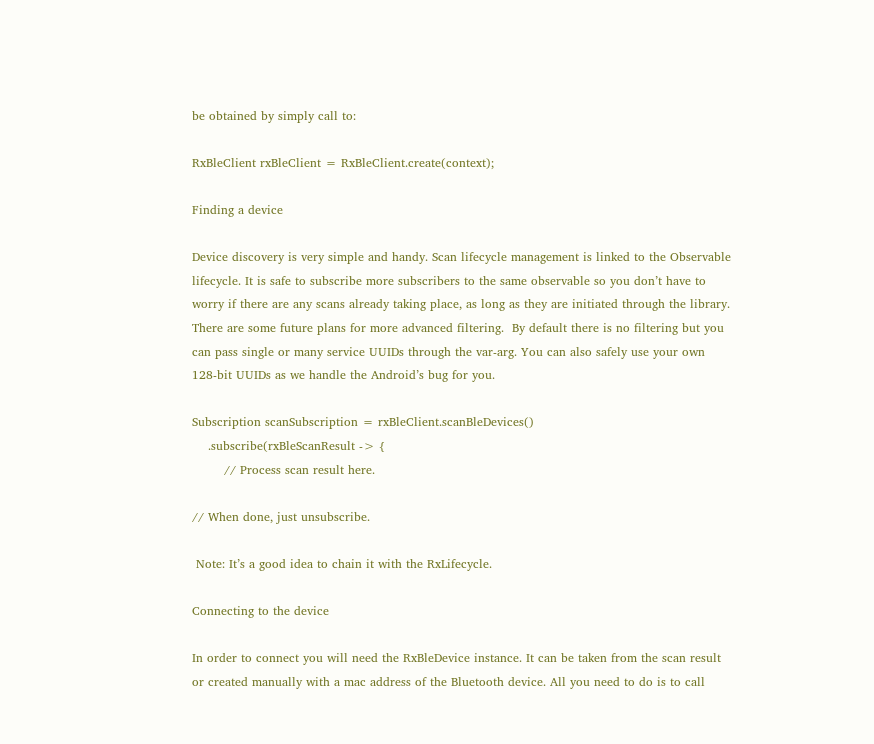be obtained by simply call to:

RxBleClient rxBleClient = RxBleClient.create(context);

Finding a device

Device discovery is very simple and handy. Scan lifecycle management is linked to the Observable lifecycle. It is safe to subscribe more subscribers to the same observable so you don’t have to worry if there are any scans already taking place, as long as they are initiated through the library. There are some future plans for more advanced filtering.  By default there is no filtering but you can pass single or many service UUIDs through the var-arg. You can also safely use your own 128-bit UUIDs as we handle the Android’s bug for you.

Subscription scanSubscription = rxBleClient.scanBleDevices()
    .subscribe(rxBleScanResult -> {
        // Process scan result here.

// When done, just unsubscribe.

 Note: It’s a good idea to chain it with the RxLifecycle.

Connecting to the device

In order to connect you will need the RxBleDevice instance. It can be taken from the scan result or created manually with a mac address of the Bluetooth device. All you need to do is to call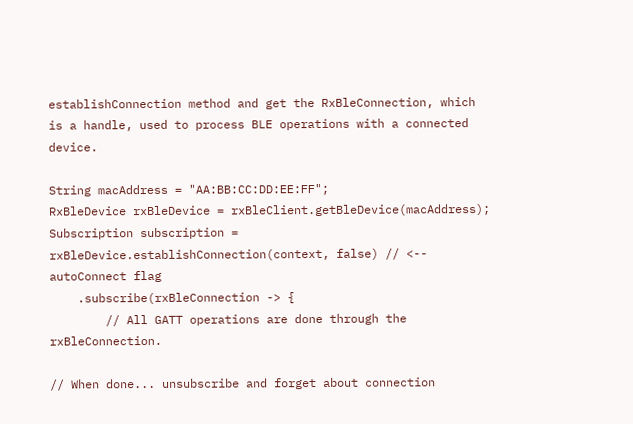establishConnection method and get the RxBleConnection, which is a handle, used to process BLE operations with a connected device.

String macAddress = "AA:BB:CC:DD:EE:FF";
RxBleDevice rxBleDevice = rxBleClient.getBleDevice(macAddress);
Subscription subscription = rxBleDevice.establishConnection(context, false) // <-- autoConnect flag
    .subscribe(rxBleConnection -> {
        // All GATT operations are done through the rxBleConnection.

// When done... unsubscribe and forget about connection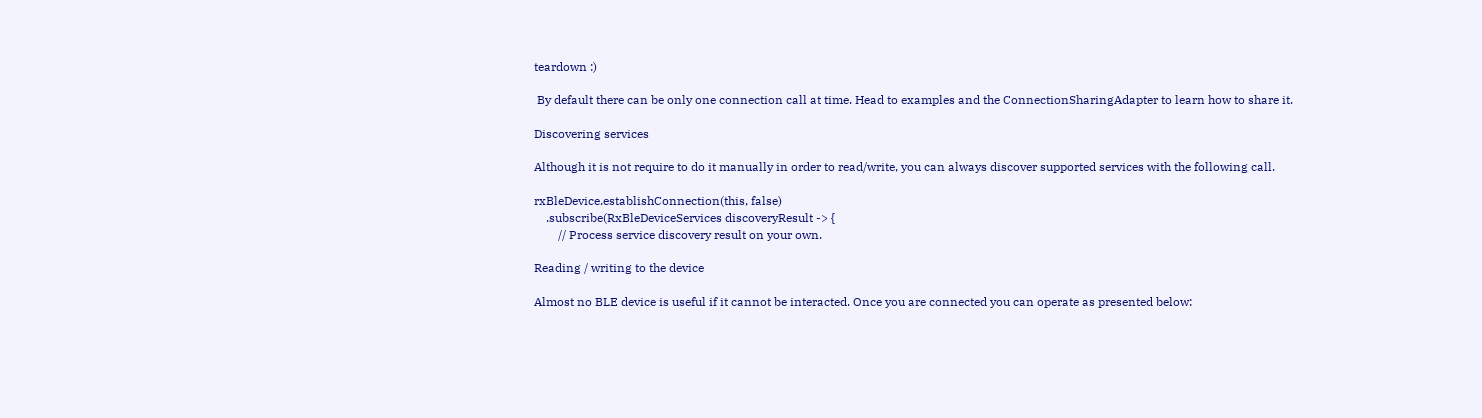teardown :)

 By default there can be only one connection call at time. Head to examples and the ConnectionSharingAdapter to learn how to share it.

Discovering services

Although it is not require to do it manually in order to read/write, you can always discover supported services with the following call.

rxBleDevice.establishConnection(this, false)
    .subscribe(RxBleDeviceServices discoveryResult -> {
        // Process service discovery result on your own.

Reading / writing to the device

Almost no BLE device is useful if it cannot be interacted. Once you are connected you can operate as presented below: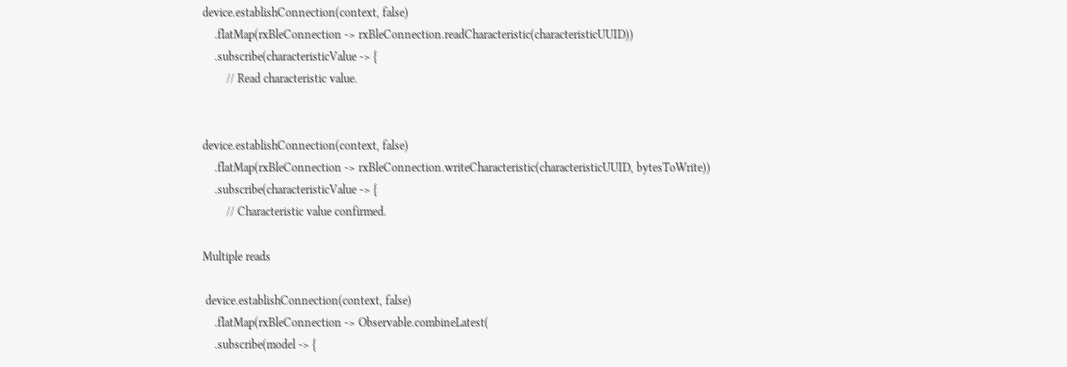device.establishConnection(context, false)
    .flatMap(rxBleConnection -> rxBleConnection.readCharacteristic(characteristicUUID))
    .subscribe(characteristicValue -> {
        // Read characteristic value.


device.establishConnection(context, false)
    .flatMap(rxBleConnection -> rxBleConnection.writeCharacteristic(characteristicUUID, bytesToWrite))
    .subscribe(characteristicValue -> {
        // Characteristic value confirmed.

Multiple reads

 device.establishConnection(context, false)
    .flatMap(rxBleConnection -> Observable.combineLatest(
    .subscribe(model -> {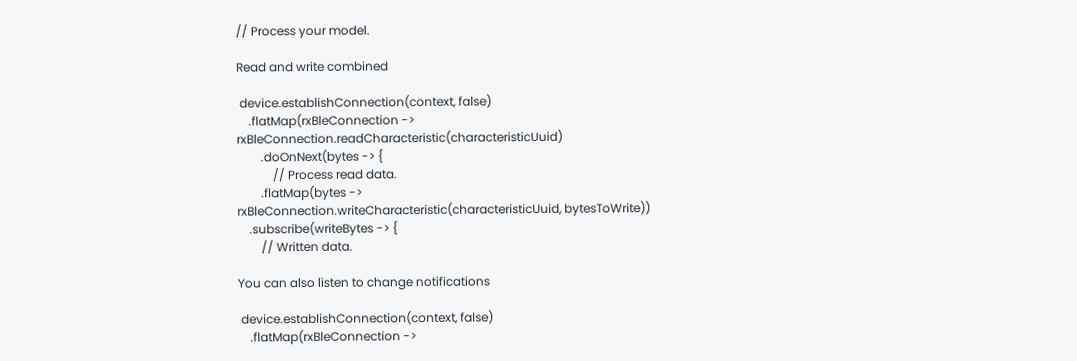// Process your model.

Read and write combined

 device.establishConnection(context, false)
    .flatMap(rxBleConnection -> rxBleConnection.readCharacteristic(characteristicUuid)
        .doOnNext(bytes -> {
            // Process read data.
        .flatMap(bytes -> rxBleConnection.writeCharacteristic(characteristicUuid, bytesToWrite))
    .subscribe(writeBytes -> {
        // Written data.

You can also listen to change notifications

 device.establishConnection(context, false)
    .flatMap(rxBleConnection ->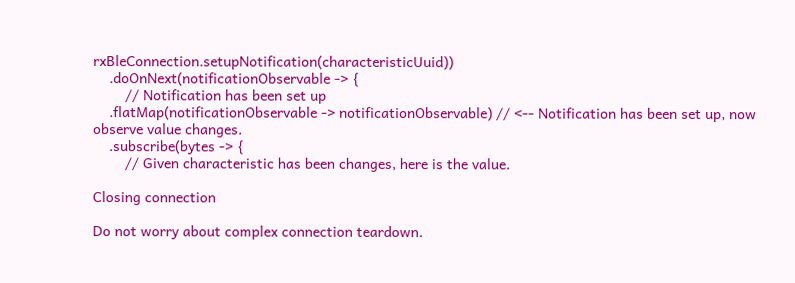rxBleConnection.setupNotification(characteristicUuid))
    .doOnNext(notificationObservable -> {
        // Notification has been set up
    .flatMap(notificationObservable -> notificationObservable) // <-- Notification has been set up, now observe value changes.
    .subscribe(bytes -> {
        // Given characteristic has been changes, here is the value.

Closing connection

Do not worry about complex connection teardown.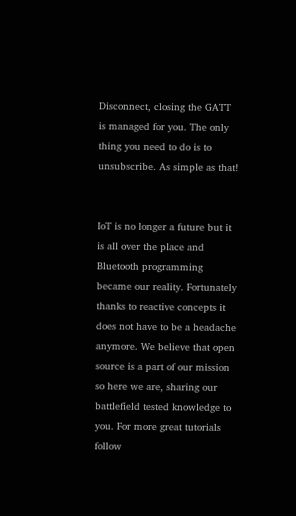Disconnect, closing the GATT is managed for you. The only thing you need to do is to unsubscribe. As simple as that!


IoT is no longer a future but it is all over the place and Bluetooth programming became our reality. Fortunately thanks to reactive concepts it does not have to be a headache anymore. We believe that open source is a part of our mission so here we are, sharing our battlefield tested knowledge to you. For more great tutorials follow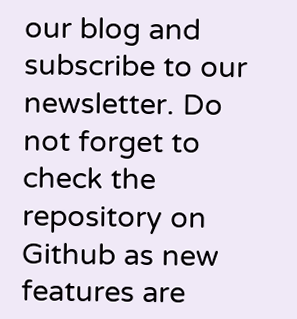our blog and subscribe to our newsletter. Do not forget to check the repository on Github as new features are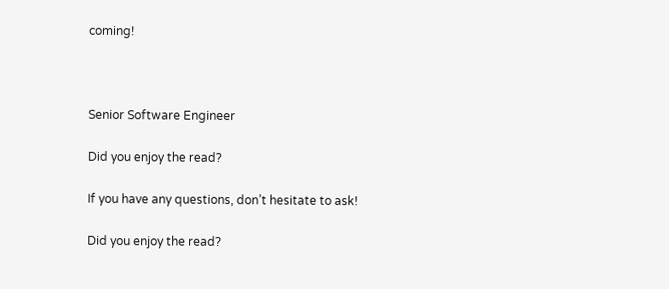coming!



Senior Software Engineer

Did you enjoy the read?

If you have any questions, don’t hesitate to ask!

Did you enjoy the read?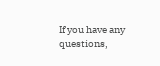If you have any questions,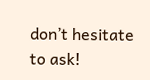don’t hesitate to ask!